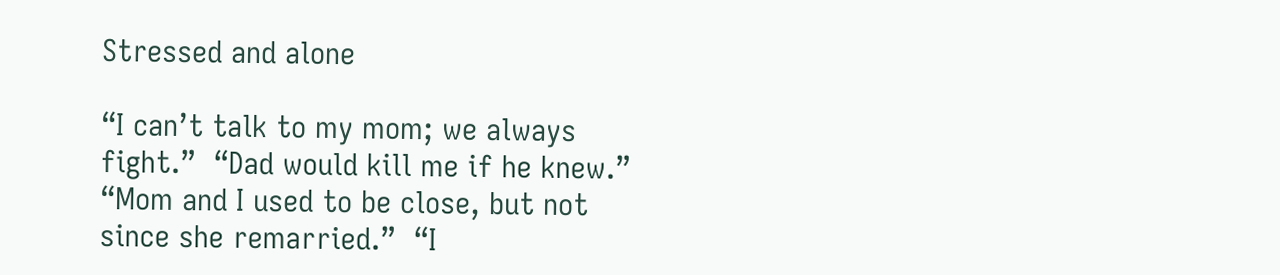Stressed and alone

“I can’t talk to my mom; we always fight.”  “Dad would kill me if he knew.”  “Mom and I used to be close, but not since she remarried.”  “I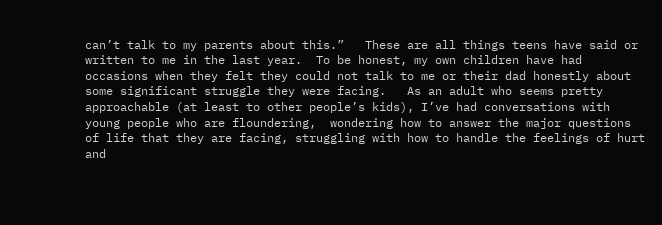can’t talk to my parents about this.”   These are all things teens have said or written to me in the last year.  To be honest, my own children have had occasions when they felt they could not talk to me or their dad honestly about some significant struggle they were facing.   As an adult who seems pretty approachable (at least to other people’s kids), I’ve had conversations with young people who are floundering,  wondering how to answer the major questions of life that they are facing, struggling with how to handle the feelings of hurt and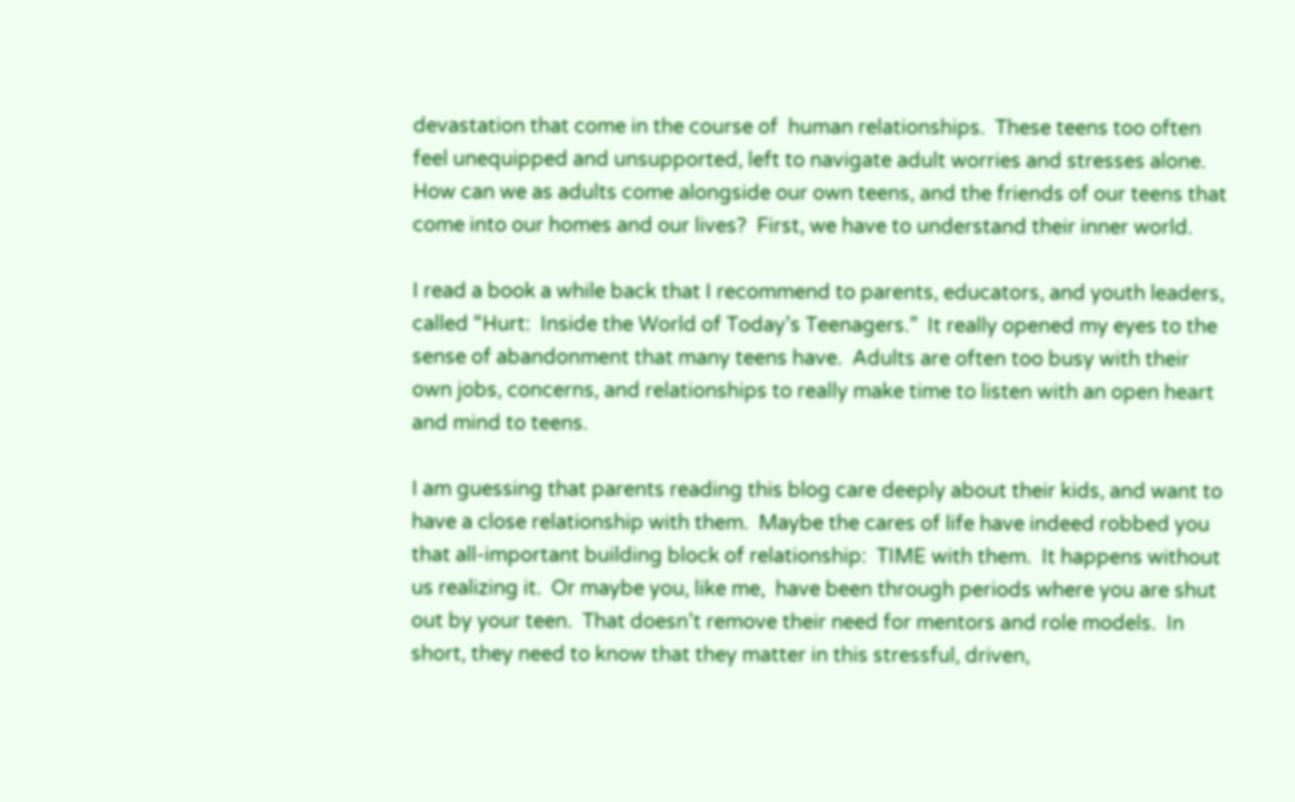devastation that come in the course of  human relationships.  These teens too often feel unequipped and unsupported, left to navigate adult worries and stresses alone.   How can we as adults come alongside our own teens, and the friends of our teens that come into our homes and our lives?  First, we have to understand their inner world.

I read a book a while back that I recommend to parents, educators, and youth leaders, called “Hurt:  Inside the World of Today’s Teenagers.”  It really opened my eyes to the sense of abandonment that many teens have.  Adults are often too busy with their own jobs, concerns, and relationships to really make time to listen with an open heart and mind to teens.

I am guessing that parents reading this blog care deeply about their kids, and want to have a close relationship with them.  Maybe the cares of life have indeed robbed you that all-important building block of relationship:  TIME with them.  It happens without us realizing it.  Or maybe you, like me,  have been through periods where you are shut out by your teen.  That doesn’t remove their need for mentors and role models.  In short, they need to know that they matter in this stressful, driven,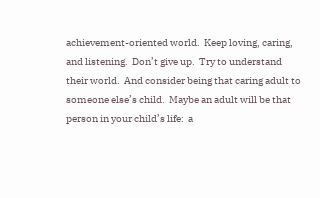achievement-oriented world.  Keep loving, caring, and listening.  Don’t give up.  Try to understand their world.  And consider being that caring adult to someone else’s child.  Maybe an adult will be that person in your child’s life:  a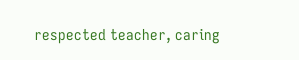respected teacher, caring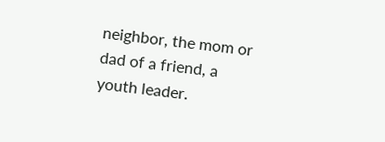neighbor, the mom or dad of a friend, a youth leader.